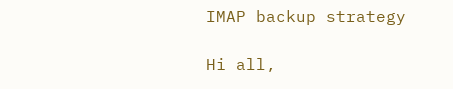IMAP backup strategy

Hi all,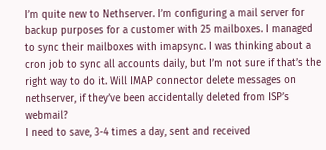I’m quite new to Nethserver. I’m configuring a mail server for backup purposes for a customer with 25 mailboxes. I managed to sync their mailboxes with imapsync. I was thinking about a cron job to sync all accounts daily, but I’m not sure if that’s the right way to do it. Will IMAP connector delete messages on nethserver, if they’ve been accidentally deleted from ISP’s webmail?
I need to save, 3-4 times a day, sent and received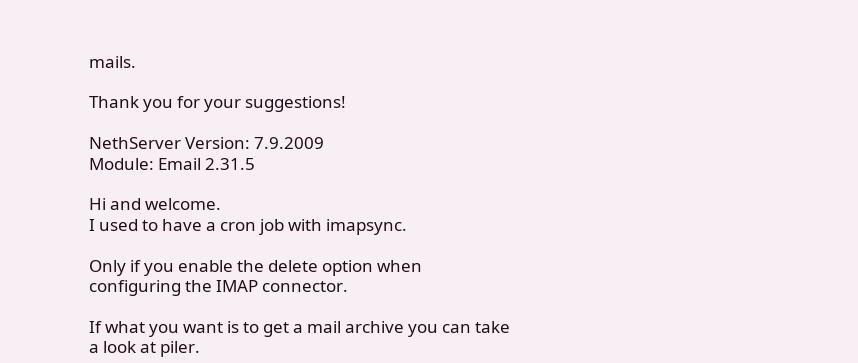mails.

Thank you for your suggestions!

NethServer Version: 7.9.2009
Module: Email 2.31.5

Hi and welcome.
I used to have a cron job with imapsync.

Only if you enable the delete option when configuring the IMAP connector.

If what you want is to get a mail archive you can take a look at piler.